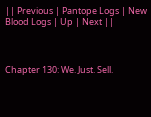|| Previous | Pantope Logs | New Blood Logs | Up | Next ||



Chapter 130: We. Just. Sell.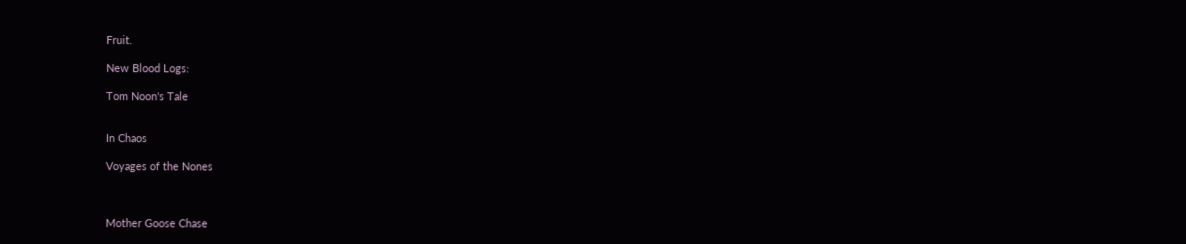Fruit.

New Blood Logs:

Tom Noon's Tale


In Chaos

Voyages of the Nones



Mother Goose Chase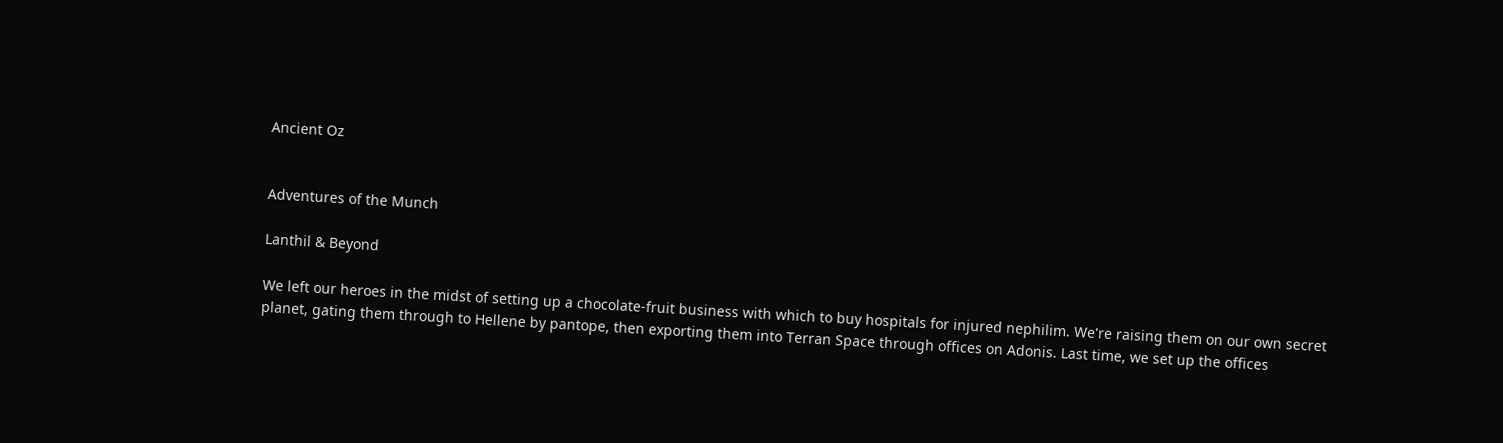Ancient Oz


Adventures of the Munch

Lanthil & Beyond

We left our heroes in the midst of setting up a chocolate-fruit business with which to buy hospitals for injured nephilim. We're raising them on our own secret planet, gating them through to Hellene by pantope, then exporting them into Terran Space through offices on Adonis. Last time, we set up the offices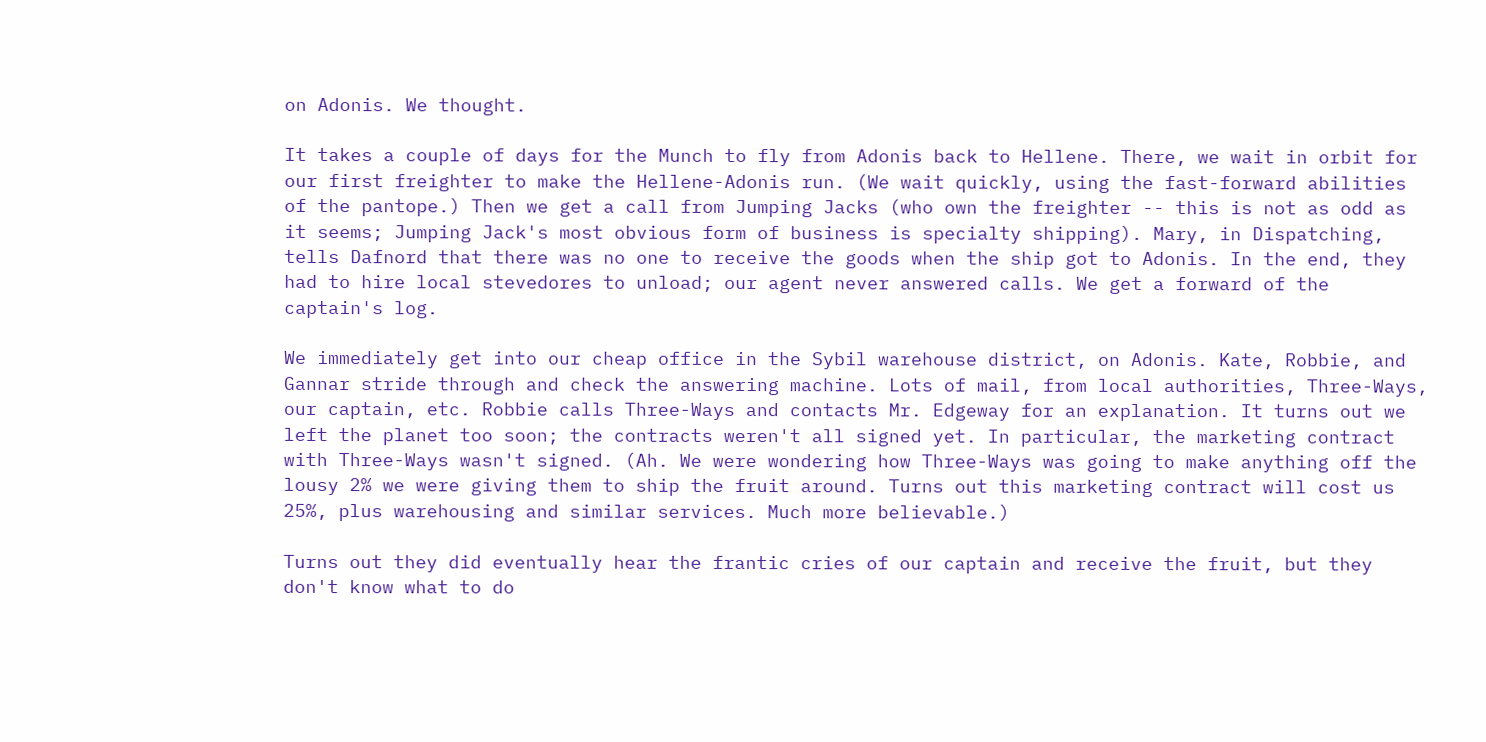on Adonis. We thought.

It takes a couple of days for the Munch to fly from Adonis back to Hellene. There, we wait in orbit for our first freighter to make the Hellene-Adonis run. (We wait quickly, using the fast-forward abilities of the pantope.) Then we get a call from Jumping Jacks (who own the freighter -- this is not as odd as it seems; Jumping Jack's most obvious form of business is specialty shipping). Mary, in Dispatching, tells Dafnord that there was no one to receive the goods when the ship got to Adonis. In the end, they had to hire local stevedores to unload; our agent never answered calls. We get a forward of the captain's log.

We immediately get into our cheap office in the Sybil warehouse district, on Adonis. Kate, Robbie, and Gannar stride through and check the answering machine. Lots of mail, from local authorities, Three-Ways, our captain, etc. Robbie calls Three-Ways and contacts Mr. Edgeway for an explanation. It turns out we left the planet too soon; the contracts weren't all signed yet. In particular, the marketing contract with Three-Ways wasn't signed. (Ah. We were wondering how Three-Ways was going to make anything off the lousy 2% we were giving them to ship the fruit around. Turns out this marketing contract will cost us 25%, plus warehousing and similar services. Much more believable.)

Turns out they did eventually hear the frantic cries of our captain and receive the fruit, but they don't know what to do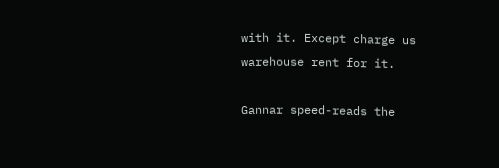with it. Except charge us warehouse rent for it.

Gannar speed-reads the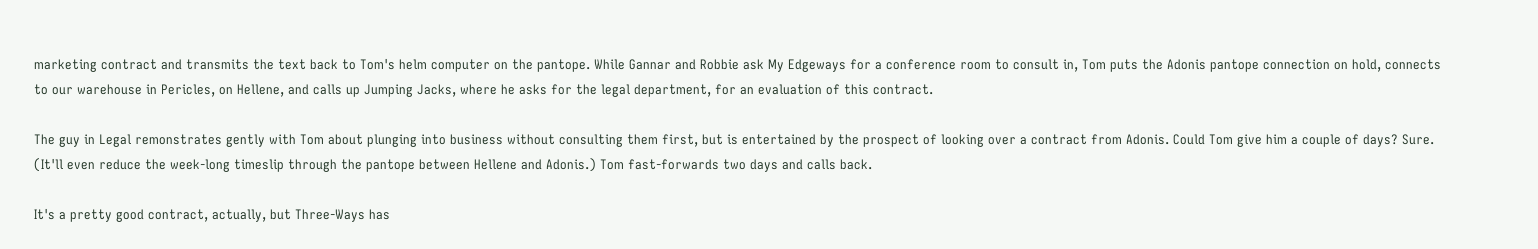marketing contract and transmits the text back to Tom's helm computer on the pantope. While Gannar and Robbie ask My Edgeways for a conference room to consult in, Tom puts the Adonis pantope connection on hold, connects to our warehouse in Pericles, on Hellene, and calls up Jumping Jacks, where he asks for the legal department, for an evaluation of this contract.

The guy in Legal remonstrates gently with Tom about plunging into business without consulting them first, but is entertained by the prospect of looking over a contract from Adonis. Could Tom give him a couple of days? Sure. (It'll even reduce the week-long timeslip through the pantope between Hellene and Adonis.) Tom fast-forwards two days and calls back.

It's a pretty good contract, actually, but Three-Ways has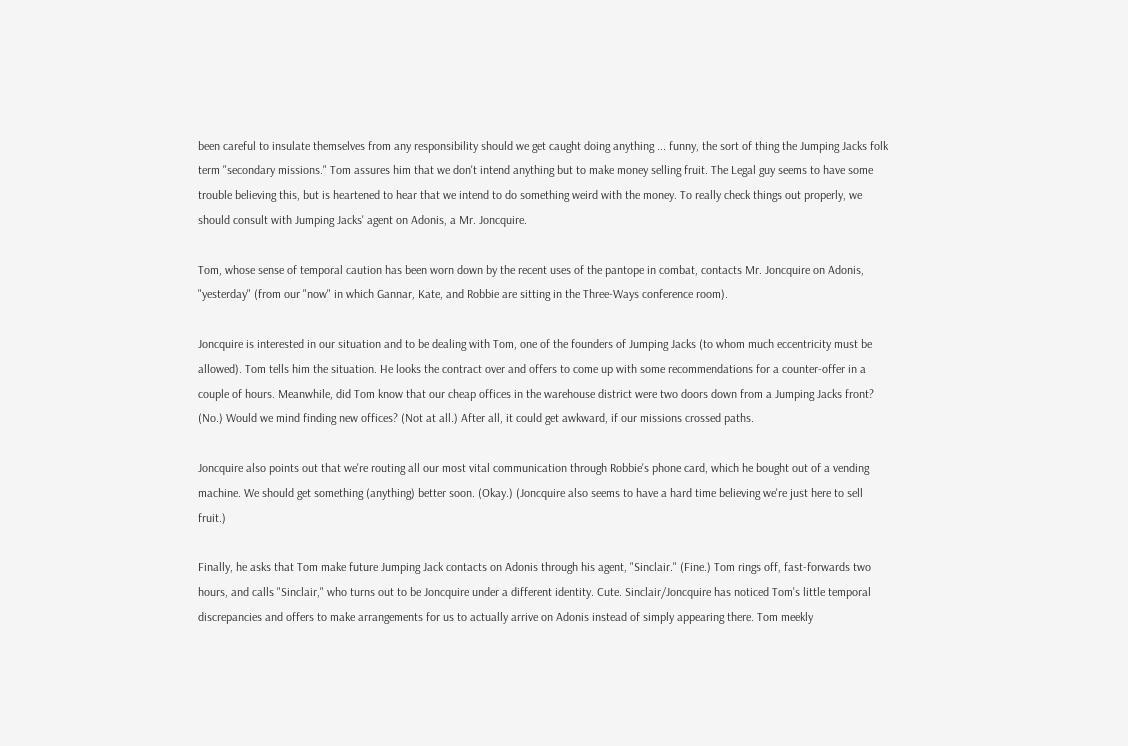been careful to insulate themselves from any responsibility should we get caught doing anything ... funny, the sort of thing the Jumping Jacks folk term "secondary missions." Tom assures him that we don't intend anything but to make money selling fruit. The Legal guy seems to have some trouble believing this, but is heartened to hear that we intend to do something weird with the money. To really check things out properly, we should consult with Jumping Jacks' agent on Adonis, a Mr. Joncquire.

Tom, whose sense of temporal caution has been worn down by the recent uses of the pantope in combat, contacts Mr. Joncquire on Adonis, "yesterday" (from our "now" in which Gannar, Kate, and Robbie are sitting in the Three-Ways conference room).

Joncquire is interested in our situation and to be dealing with Tom, one of the founders of Jumping Jacks (to whom much eccentricity must be allowed). Tom tells him the situation. He looks the contract over and offers to come up with some recommendations for a counter-offer in a couple of hours. Meanwhile, did Tom know that our cheap offices in the warehouse district were two doors down from a Jumping Jacks front? (No.) Would we mind finding new offices? (Not at all.) After all, it could get awkward, if our missions crossed paths.

Joncquire also points out that we're routing all our most vital communication through Robbie's phone card, which he bought out of a vending machine. We should get something (anything) better soon. (Okay.) (Joncquire also seems to have a hard time believing we're just here to sell fruit.)

Finally, he asks that Tom make future Jumping Jack contacts on Adonis through his agent, "Sinclair." (Fine.) Tom rings off, fast-forwards two hours, and calls "Sinclair," who turns out to be Joncquire under a different identity. Cute. Sinclair/Joncquire has noticed Tom's little temporal discrepancies and offers to make arrangements for us to actually arrive on Adonis instead of simply appearing there. Tom meekly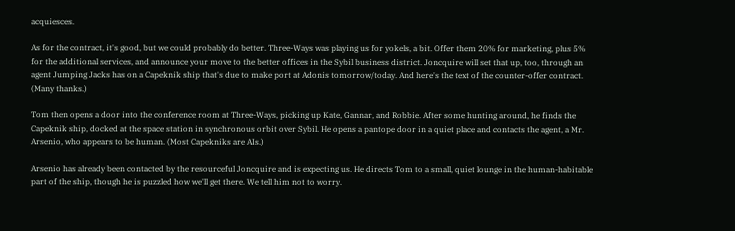acquiesces.

As for the contract, it's good, but we could probably do better. Three-Ways was playing us for yokels, a bit. Offer them 20% for marketing, plus 5% for the additional services, and announce your move to the better offices in the Sybil business district. Joncquire will set that up, too, through an agent Jumping Jacks has on a Capeknik ship that's due to make port at Adonis tomorrow/today. And here's the text of the counter-offer contract. (Many thanks.)

Tom then opens a door into the conference room at Three-Ways, picking up Kate, Gannar, and Robbie. After some hunting around, he finds the Capeknik ship, docked at the space station in synchronous orbit over Sybil. He opens a pantope door in a quiet place and contacts the agent, a Mr. Arsenio, who appears to be human. (Most Capekniks are AIs.)

Arsenio has already been contacted by the resourceful Joncquire and is expecting us. He directs Tom to a small, quiet lounge in the human-habitable part of the ship, though he is puzzled how we'll get there. We tell him not to worry.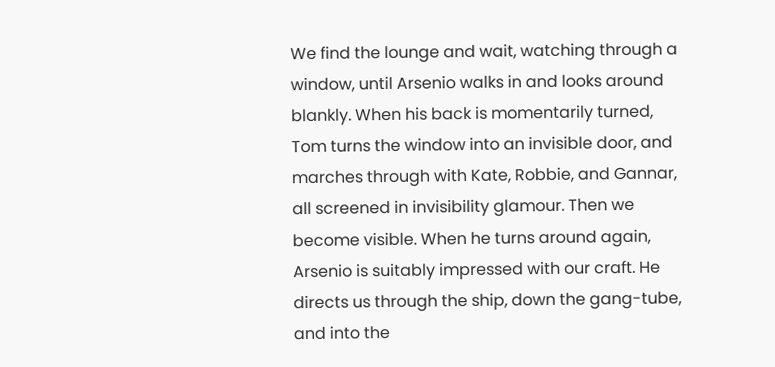We find the lounge and wait, watching through a window, until Arsenio walks in and looks around blankly. When his back is momentarily turned, Tom turns the window into an invisible door, and marches through with Kate, Robbie, and Gannar, all screened in invisibility glamour. Then we become visible. When he turns around again, Arsenio is suitably impressed with our craft. He directs us through the ship, down the gang-tube, and into the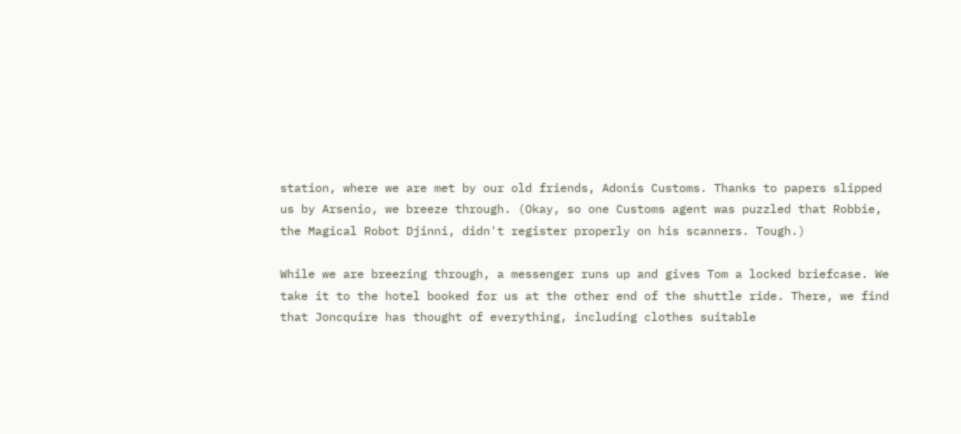station, where we are met by our old friends, Adonis Customs. Thanks to papers slipped us by Arsenio, we breeze through. (Okay, so one Customs agent was puzzled that Robbie, the Magical Robot Djinni, didn't register properly on his scanners. Tough.)

While we are breezing through, a messenger runs up and gives Tom a locked briefcase. We take it to the hotel booked for us at the other end of the shuttle ride. There, we find that Joncquire has thought of everything, including clothes suitable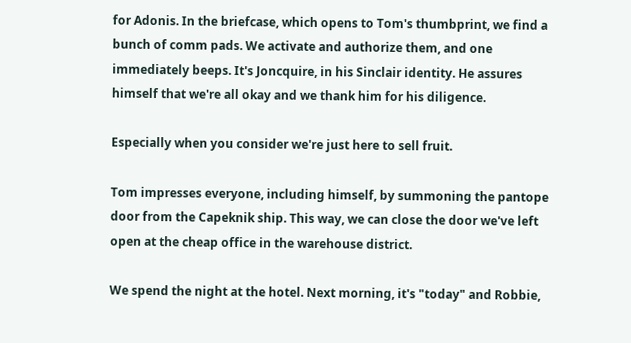for Adonis. In the briefcase, which opens to Tom's thumbprint, we find a bunch of comm pads. We activate and authorize them, and one immediately beeps. It's Joncquire, in his Sinclair identity. He assures himself that we're all okay and we thank him for his diligence.

Especially when you consider we're just here to sell fruit.

Tom impresses everyone, including himself, by summoning the pantope door from the Capeknik ship. This way, we can close the door we've left open at the cheap office in the warehouse district.

We spend the night at the hotel. Next morning, it's "today" and Robbie,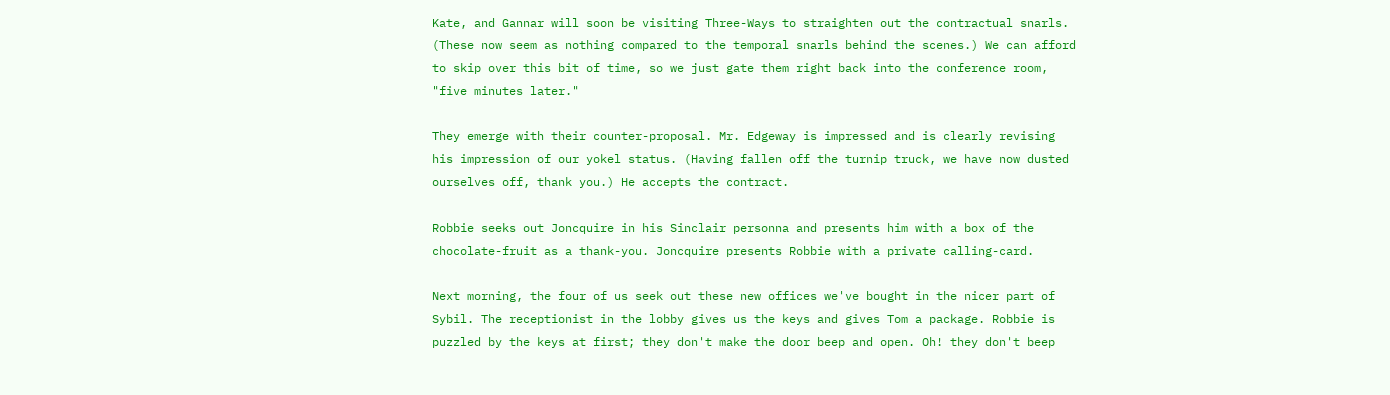Kate, and Gannar will soon be visiting Three-Ways to straighten out the contractual snarls. (These now seem as nothing compared to the temporal snarls behind the scenes.) We can afford to skip over this bit of time, so we just gate them right back into the conference room, "five minutes later."

They emerge with their counter-proposal. Mr. Edgeway is impressed and is clearly revising his impression of our yokel status. (Having fallen off the turnip truck, we have now dusted ourselves off, thank you.) He accepts the contract.

Robbie seeks out Joncquire in his Sinclair personna and presents him with a box of the chocolate-fruit as a thank-you. Joncquire presents Robbie with a private calling-card.

Next morning, the four of us seek out these new offices we've bought in the nicer part of Sybil. The receptionist in the lobby gives us the keys and gives Tom a package. Robbie is puzzled by the keys at first; they don't make the door beep and open. Oh! they don't beep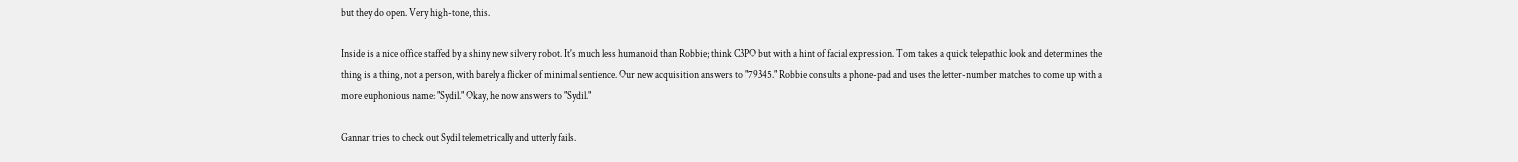but they do open. Very high-tone, this.

Inside is a nice office staffed by a shiny new silvery robot. It's much less humanoid than Robbie; think C3PO but with a hint of facial expression. Tom takes a quick telepathic look and determines the thing is a thing, not a person, with barely a flicker of minimal sentience. Our new acquisition answers to "79345." Robbie consults a phone-pad and uses the letter-number matches to come up with a more euphonious name: "Sydil." Okay, he now answers to "Sydil."

Gannar tries to check out Sydil telemetrically and utterly fails.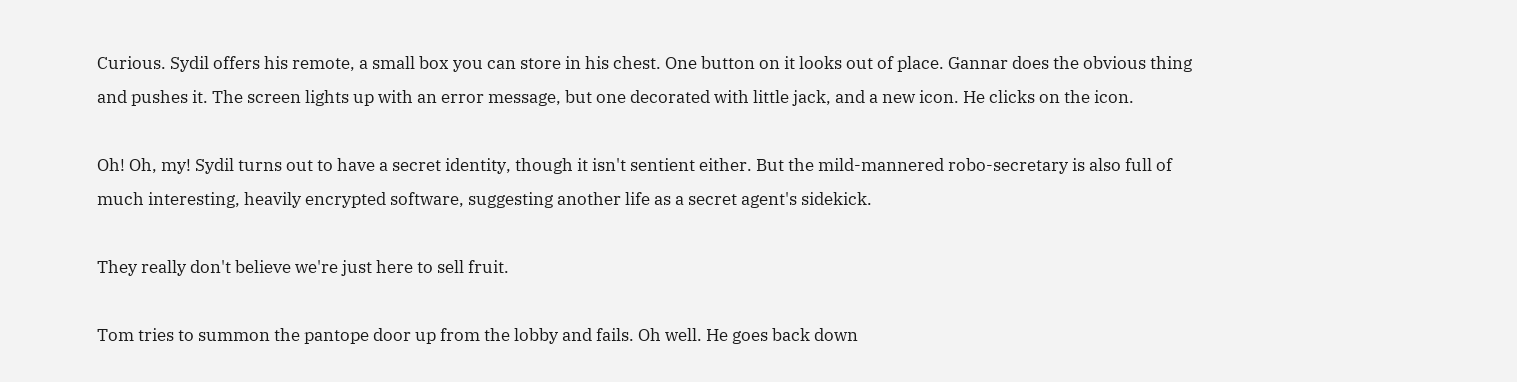Curious. Sydil offers his remote, a small box you can store in his chest. One button on it looks out of place. Gannar does the obvious thing and pushes it. The screen lights up with an error message, but one decorated with little jack, and a new icon. He clicks on the icon.

Oh! Oh, my! Sydil turns out to have a secret identity, though it isn't sentient either. But the mild-mannered robo-secretary is also full of much interesting, heavily encrypted software, suggesting another life as a secret agent's sidekick.

They really don't believe we're just here to sell fruit.

Tom tries to summon the pantope door up from the lobby and fails. Oh well. He goes back down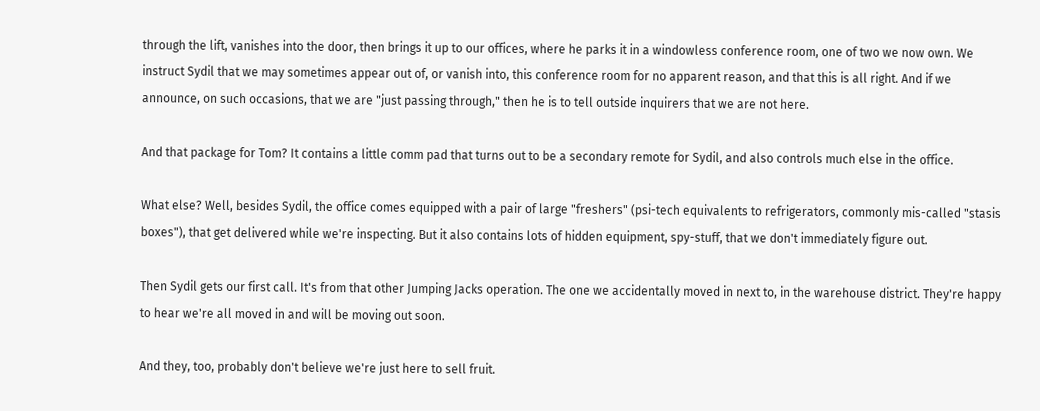through the lift, vanishes into the door, then brings it up to our offices, where he parks it in a windowless conference room, one of two we now own. We instruct Sydil that we may sometimes appear out of, or vanish into, this conference room for no apparent reason, and that this is all right. And if we announce, on such occasions, that we are "just passing through," then he is to tell outside inquirers that we are not here.

And that package for Tom? It contains a little comm pad that turns out to be a secondary remote for Sydil, and also controls much else in the office.

What else? Well, besides Sydil, the office comes equipped with a pair of large "freshers" (psi-tech equivalents to refrigerators, commonly mis-called "stasis boxes"), that get delivered while we're inspecting. But it also contains lots of hidden equipment, spy-stuff, that we don't immediately figure out.

Then Sydil gets our first call. It's from that other Jumping Jacks operation. The one we accidentally moved in next to, in the warehouse district. They're happy to hear we're all moved in and will be moving out soon.

And they, too, probably don't believe we're just here to sell fruit.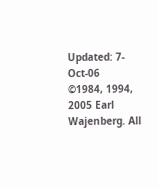Updated: 7-Oct-06
©1984, 1994, 2005 Earl Wajenberg. All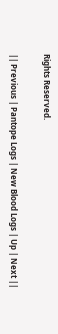Rights Reserved.

|| Previous | Pantope Logs | New Blood Logs | Up | Next ||